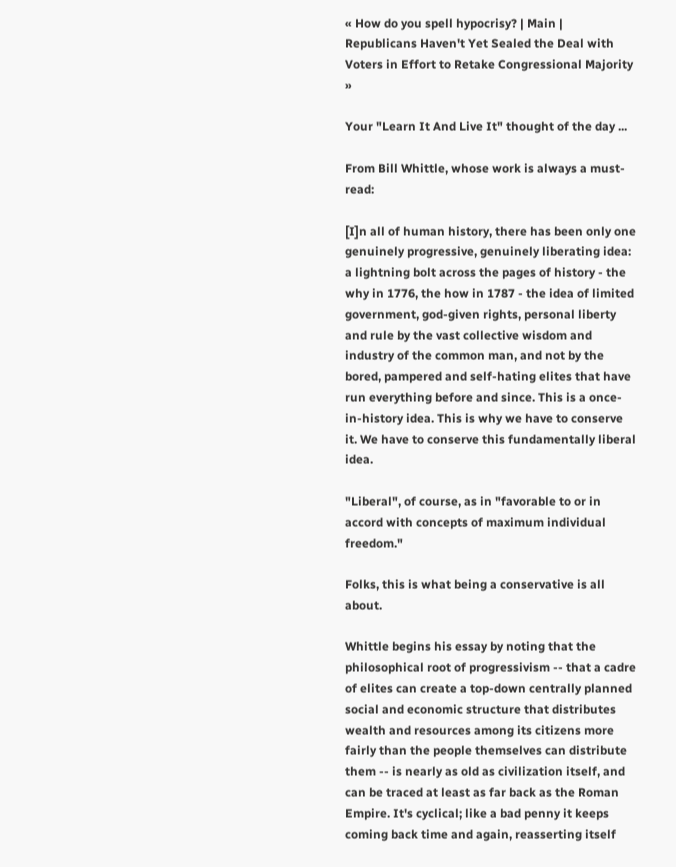« How do you spell hypocrisy? | Main | Republicans Haven't Yet Sealed the Deal with Voters in Effort to Retake Congressional Majority »

Your "Learn It And Live It" thought of the day ...

From Bill Whittle, whose work is always a must-read:

[I]n all of human history, there has been only one genuinely progressive, genuinely liberating idea: a lightning bolt across the pages of history - the why in 1776, the how in 1787 - the idea of limited government, god-given rights, personal liberty and rule by the vast collective wisdom and industry of the common man, and not by the bored, pampered and self-hating elites that have run everything before and since. This is a once-in-history idea. This is why we have to conserve it. We have to conserve this fundamentally liberal idea.

"Liberal", of course, as in "favorable to or in accord with concepts of maximum individual freedom."

Folks, this is what being a conservative is all about.

Whittle begins his essay by noting that the philosophical root of progressivism -- that a cadre of elites can create a top-down centrally planned social and economic structure that distributes wealth and resources among its citizens more fairly than the people themselves can distribute them -- is nearly as old as civilization itself, and can be traced at least as far back as the Roman Empire. It's cyclical; like a bad penny it keeps coming back time and again, reasserting itself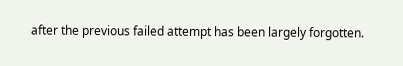after the previous failed attempt has been largely forgotten.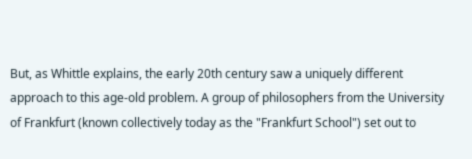But, as Whittle explains, the early 20th century saw a uniquely different approach to this age-old problem. A group of philosophers from the University of Frankfurt (known collectively today as the "Frankfurt School") set out to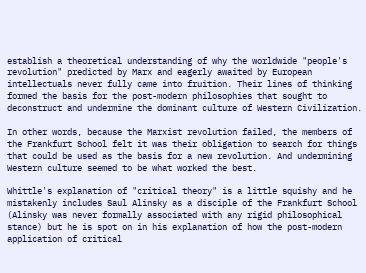establish a theoretical understanding of why the worldwide "people's revolution" predicted by Marx and eagerly awaited by European intellectuals never fully came into fruition. Their lines of thinking formed the basis for the post-modern philosophies that sought to deconstruct and undermine the dominant culture of Western Civilization.

In other words, because the Marxist revolution failed, the members of the Frankfurt School felt it was their obligation to search for things that could be used as the basis for a new revolution. And undermining Western culture seemed to be what worked the best.

Whittle's explanation of "critical theory" is a little squishy and he mistakenly includes Saul Alinsky as a disciple of the Frankfurt School (Alinsky was never formally associated with any rigid philosophical stance) but he is spot on in his explanation of how the post-modern application of critical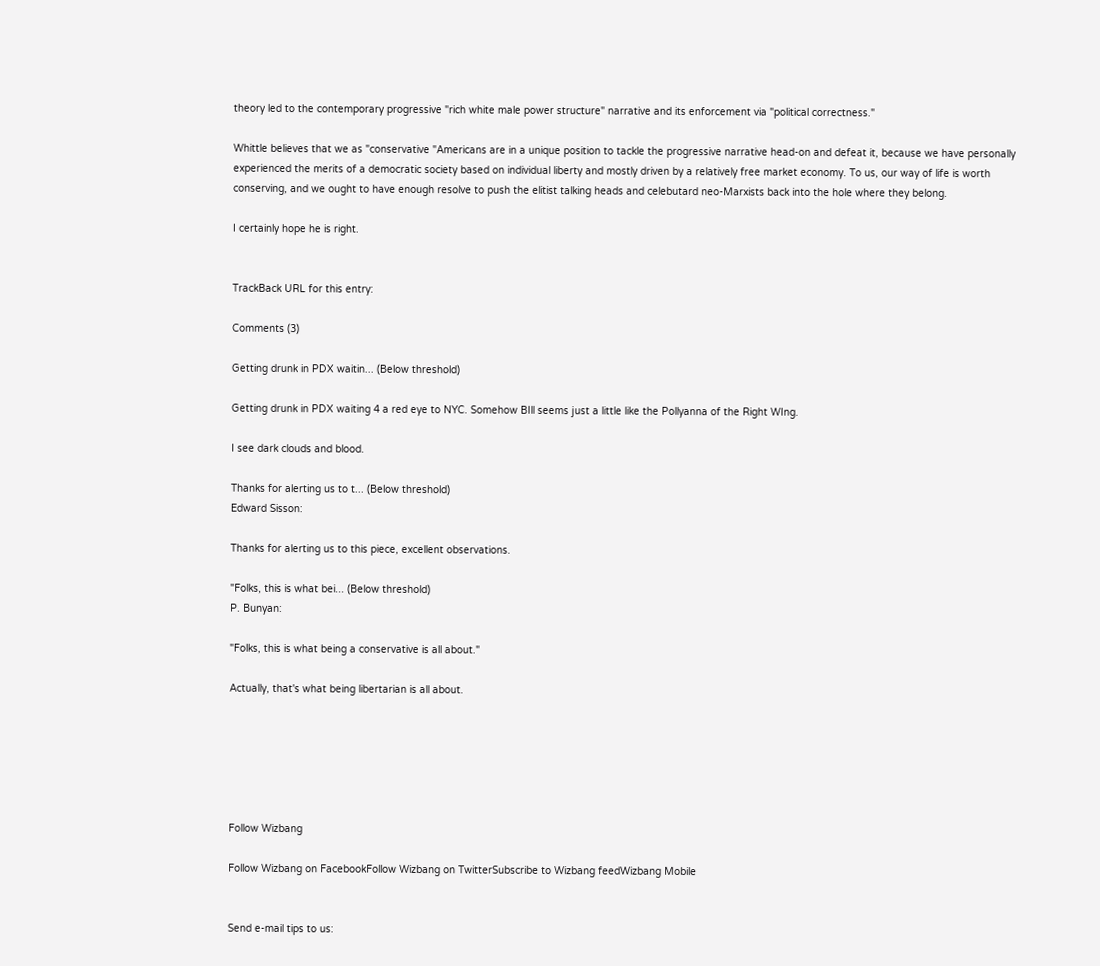theory led to the contemporary progressive "rich white male power structure" narrative and its enforcement via "political correctness."

Whittle believes that we as "conservative "Americans are in a unique position to tackle the progressive narrative head-on and defeat it, because we have personally experienced the merits of a democratic society based on individual liberty and mostly driven by a relatively free market economy. To us, our way of life is worth conserving, and we ought to have enough resolve to push the elitist talking heads and celebutard neo-Marxists back into the hole where they belong.

I certainly hope he is right.


TrackBack URL for this entry:

Comments (3)

Getting drunk in PDX waitin... (Below threshold)

Getting drunk in PDX waiting 4 a red eye to NYC. Somehow BIll seems just a little like the Pollyanna of the Right WIng.

I see dark clouds and blood.

Thanks for alerting us to t... (Below threshold)
Edward Sisson:

Thanks for alerting us to this piece, excellent observations.

"Folks, this is what bei... (Below threshold)
P. Bunyan:

"Folks, this is what being a conservative is all about."

Actually, that's what being libertarian is all about.






Follow Wizbang

Follow Wizbang on FacebookFollow Wizbang on TwitterSubscribe to Wizbang feedWizbang Mobile


Send e-mail tips to us: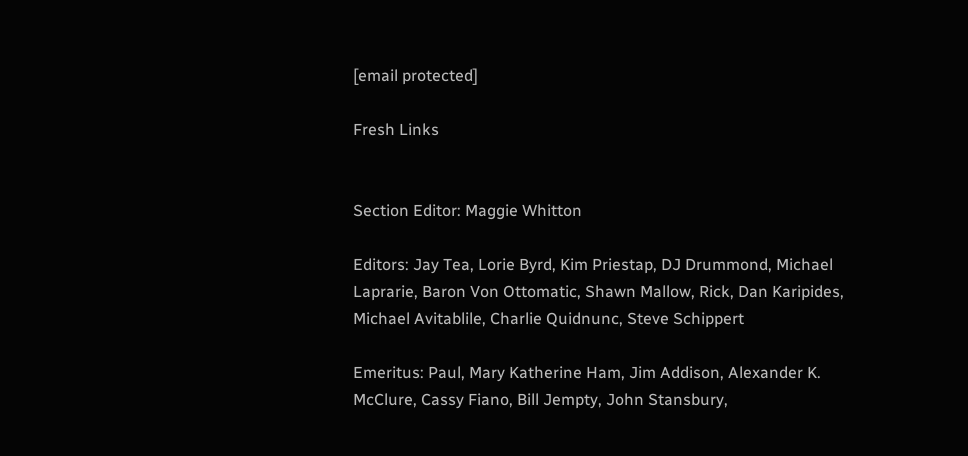[email protected]

Fresh Links


Section Editor: Maggie Whitton

Editors: Jay Tea, Lorie Byrd, Kim Priestap, DJ Drummond, Michael Laprarie, Baron Von Ottomatic, Shawn Mallow, Rick, Dan Karipides, Michael Avitablile, Charlie Quidnunc, Steve Schippert

Emeritus: Paul, Mary Katherine Ham, Jim Addison, Alexander K. McClure, Cassy Fiano, Bill Jempty, John Stansbury,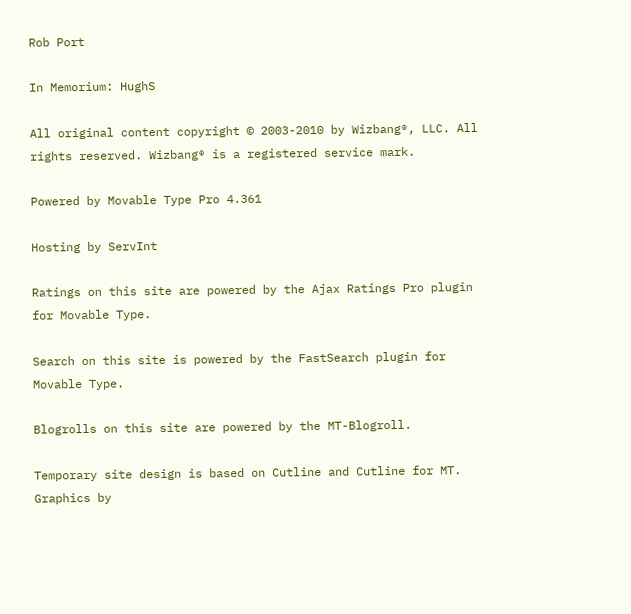Rob Port

In Memorium: HughS

All original content copyright © 2003-2010 by Wizbang®, LLC. All rights reserved. Wizbang® is a registered service mark.

Powered by Movable Type Pro 4.361

Hosting by ServInt

Ratings on this site are powered by the Ajax Ratings Pro plugin for Movable Type.

Search on this site is powered by the FastSearch plugin for Movable Type.

Blogrolls on this site are powered by the MT-Blogroll.

Temporary site design is based on Cutline and Cutline for MT. Graphics by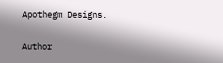Apothegm Designs.

Author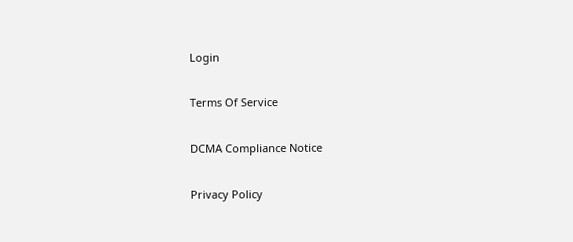Login

Terms Of Service

DCMA Compliance Notice

Privacy Policy